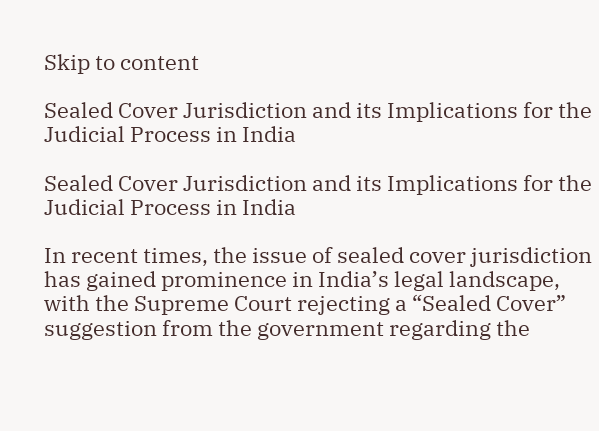Skip to content

Sealed Cover Jurisdiction and its Implications for the Judicial Process in India

Sealed Cover Jurisdiction and its Implications for the Judicial Process in India

In recent times, the issue of sealed cover jurisdiction has gained prominence in India’s legal landscape, with the Supreme Court rejecting a “Sealed Cover” suggestion from the government regarding the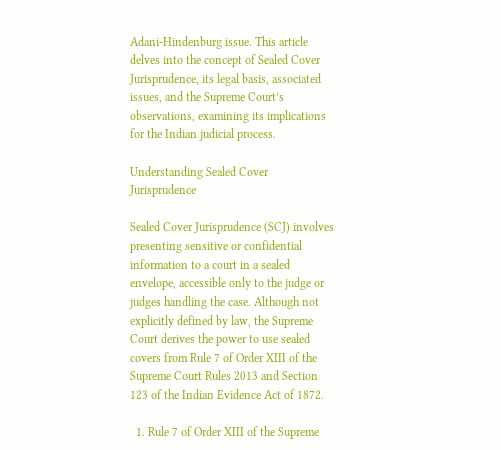Adani-Hindenburg issue. This article delves into the concept of Sealed Cover Jurisprudence, its legal basis, associated issues, and the Supreme Court’s observations, examining its implications for the Indian judicial process.

Understanding Sealed Cover Jurisprudence

Sealed Cover Jurisprudence (SCJ) involves presenting sensitive or confidential information to a court in a sealed envelope, accessible only to the judge or judges handling the case. Although not explicitly defined by law, the Supreme Court derives the power to use sealed covers from Rule 7 of Order XIII of the Supreme Court Rules 2013 and Section 123 of the Indian Evidence Act of 1872.

  1. Rule 7 of Order XIII of the Supreme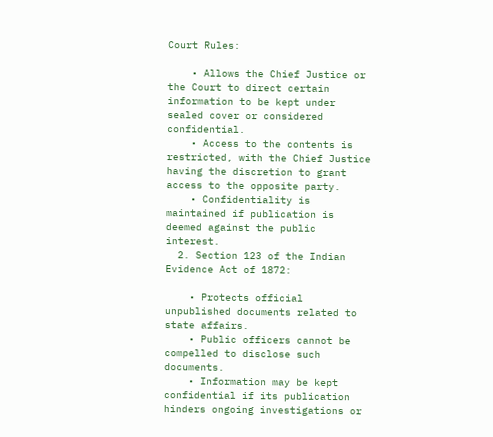Court Rules:

    • Allows the Chief Justice or the Court to direct certain information to be kept under sealed cover or considered confidential.
    • Access to the contents is restricted, with the Chief Justice having the discretion to grant access to the opposite party.
    • Confidentiality is maintained if publication is deemed against the public interest.
  2. Section 123 of the Indian Evidence Act of 1872:

    • Protects official unpublished documents related to state affairs.
    • Public officers cannot be compelled to disclose such documents.
    • Information may be kept confidential if its publication hinders ongoing investigations or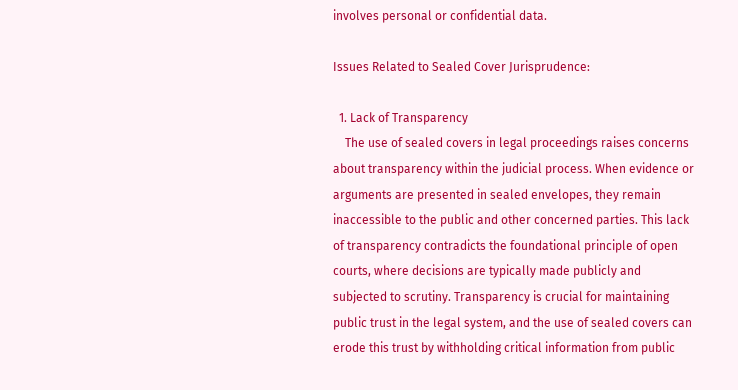involves personal or confidential data.

Issues Related to Sealed Cover Jurisprudence:

  1. Lack of Transparency
    The use of sealed covers in legal proceedings raises concerns about transparency within the judicial process. When evidence or arguments are presented in sealed envelopes, they remain inaccessible to the public and other concerned parties. This lack of transparency contradicts the foundational principle of open courts, where decisions are typically made publicly and subjected to scrutiny. Transparency is crucial for maintaining public trust in the legal system, and the use of sealed covers can erode this trust by withholding critical information from public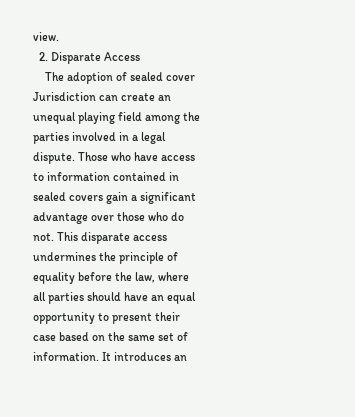view.
  2. Disparate Access
    The adoption of sealed cover Jurisdiction can create an unequal playing field among the parties involved in a legal dispute. Those who have access to information contained in sealed covers gain a significant advantage over those who do not. This disparate access undermines the principle of equality before the law, where all parties should have an equal opportunity to present their case based on the same set of information. It introduces an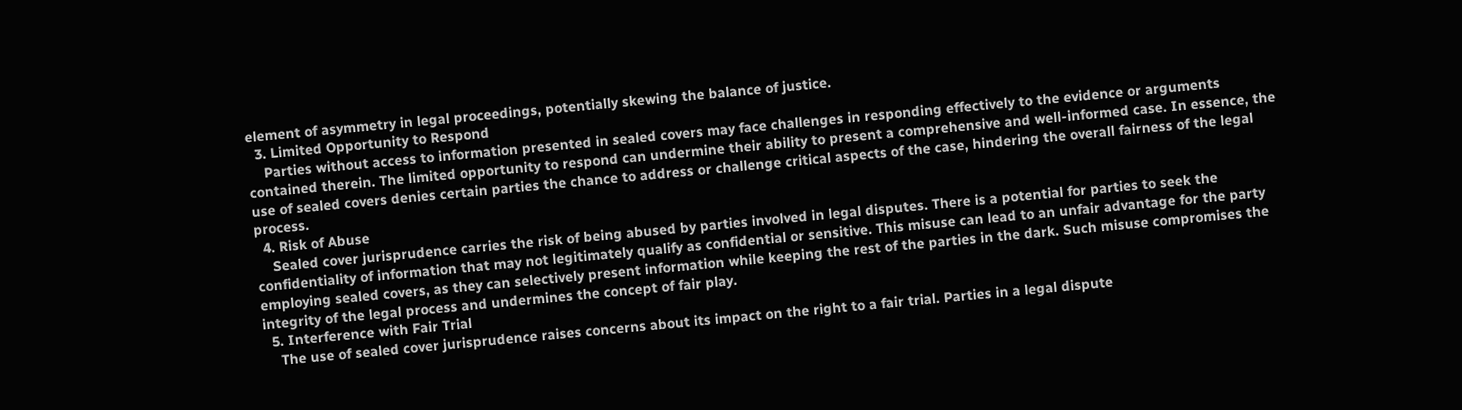element of asymmetry in legal proceedings, potentially skewing the balance of justice.
  3. Limited Opportunity to Respond
    Parties without access to information presented in sealed covers may face challenges in responding effectively to the evidence or arguments contained therein. The limited opportunity to respond can undermine their ability to present a comprehensive and well-informed case. In essence, the use of sealed covers denies certain parties the chance to address or challenge critical aspects of the case, hindering the overall fairness of the legal process.
  4. Risk of Abuse
    Sealed cover jurisprudence carries the risk of being abused by parties involved in legal disputes. There is a potential for parties to seek the confidentiality of information that may not legitimately qualify as confidential or sensitive. This misuse can lead to an unfair advantage for the party employing sealed covers, as they can selectively present information while keeping the rest of the parties in the dark. Such misuse compromises the integrity of the legal process and undermines the concept of fair play.
  5. Interference with Fair Trial
    The use of sealed cover jurisprudence raises concerns about its impact on the right to a fair trial. Parties in a legal dispute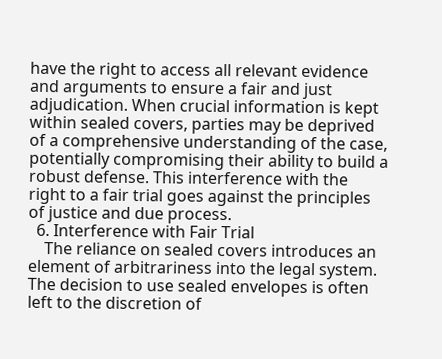have the right to access all relevant evidence and arguments to ensure a fair and just adjudication. When crucial information is kept within sealed covers, parties may be deprived of a comprehensive understanding of the case, potentially compromising their ability to build a robust defense. This interference with the right to a fair trial goes against the principles of justice and due process.
  6. Interference with Fair Trial
    The reliance on sealed covers introduces an element of arbitrariness into the legal system. The decision to use sealed envelopes is often left to the discretion of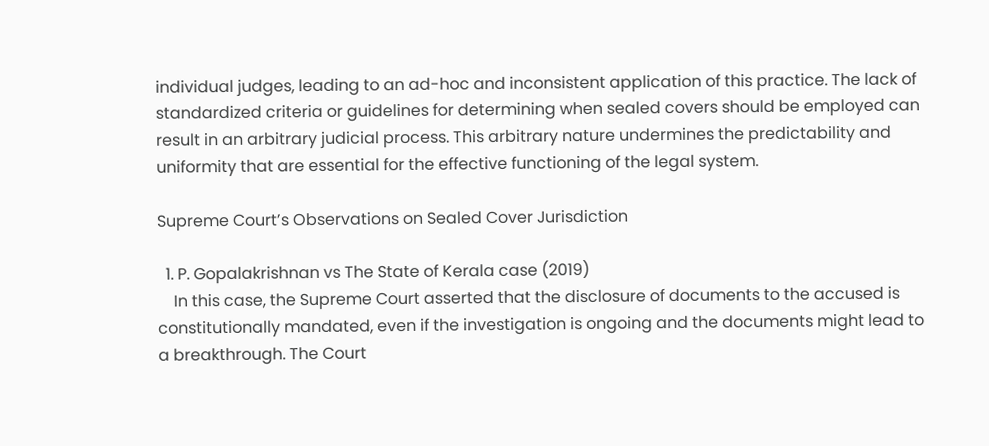individual judges, leading to an ad-hoc and inconsistent application of this practice. The lack of standardized criteria or guidelines for determining when sealed covers should be employed can result in an arbitrary judicial process. This arbitrary nature undermines the predictability and uniformity that are essential for the effective functioning of the legal system.

Supreme Court’s Observations on Sealed Cover Jurisdiction

  1. P. Gopalakrishnan vs The State of Kerala case (2019)
    In this case, the Supreme Court asserted that the disclosure of documents to the accused is constitutionally mandated, even if the investigation is ongoing and the documents might lead to a breakthrough. The Court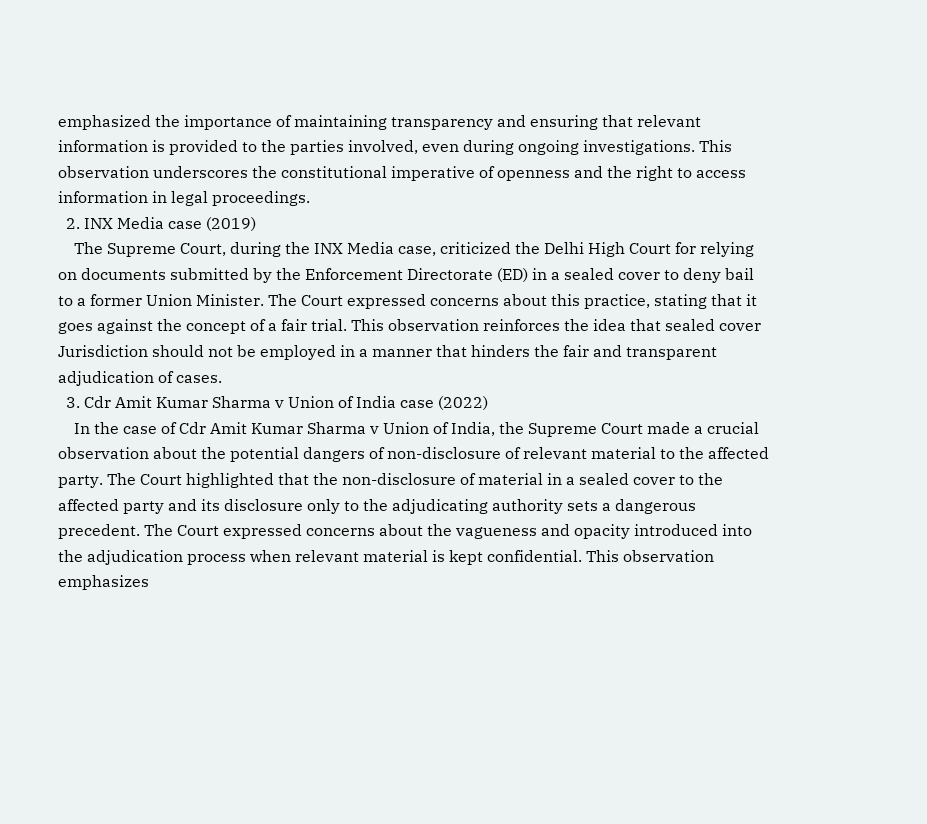emphasized the importance of maintaining transparency and ensuring that relevant information is provided to the parties involved, even during ongoing investigations. This observation underscores the constitutional imperative of openness and the right to access information in legal proceedings.
  2. INX Media case (2019)
    The Supreme Court, during the INX Media case, criticized the Delhi High Court for relying on documents submitted by the Enforcement Directorate (ED) in a sealed cover to deny bail to a former Union Minister. The Court expressed concerns about this practice, stating that it goes against the concept of a fair trial. This observation reinforces the idea that sealed cover Jurisdiction should not be employed in a manner that hinders the fair and transparent adjudication of cases.
  3. Cdr Amit Kumar Sharma v Union of India case (2022)
    In the case of Cdr Amit Kumar Sharma v Union of India, the Supreme Court made a crucial observation about the potential dangers of non-disclosure of relevant material to the affected party. The Court highlighted that the non-disclosure of material in a sealed cover to the affected party and its disclosure only to the adjudicating authority sets a dangerous precedent. The Court expressed concerns about the vagueness and opacity introduced into the adjudication process when relevant material is kept confidential. This observation emphasizes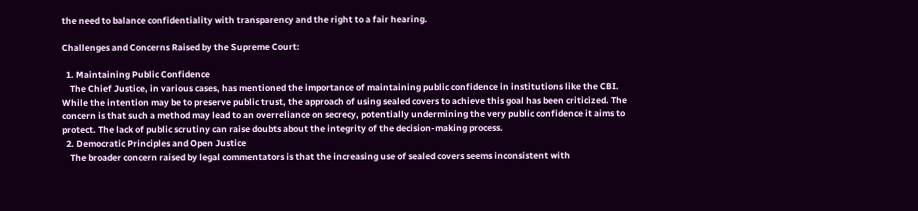the need to balance confidentiality with transparency and the right to a fair hearing.

Challenges and Concerns Raised by the Supreme Court:

  1. Maintaining Public Confidence
    The Chief Justice, in various cases, has mentioned the importance of maintaining public confidence in institutions like the CBI. While the intention may be to preserve public trust, the approach of using sealed covers to achieve this goal has been criticized. The concern is that such a method may lead to an overreliance on secrecy, potentially undermining the very public confidence it aims to protect. The lack of public scrutiny can raise doubts about the integrity of the decision-making process.
  2. Democratic Principles and Open Justice
    The broader concern raised by legal commentators is that the increasing use of sealed covers seems inconsistent with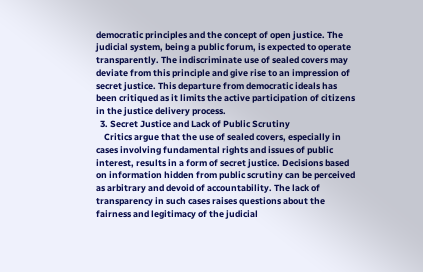democratic principles and the concept of open justice. The judicial system, being a public forum, is expected to operate transparently. The indiscriminate use of sealed covers may deviate from this principle and give rise to an impression of secret justice. This departure from democratic ideals has been critiqued as it limits the active participation of citizens in the justice delivery process.
  3. Secret Justice and Lack of Public Scrutiny
    Critics argue that the use of sealed covers, especially in cases involving fundamental rights and issues of public interest, results in a form of secret justice. Decisions based on information hidden from public scrutiny can be perceived as arbitrary and devoid of accountability. The lack of transparency in such cases raises questions about the fairness and legitimacy of the judicial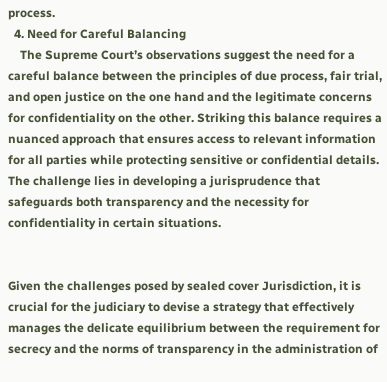process.
  4. Need for Careful Balancing
    The Supreme Court’s observations suggest the need for a careful balance between the principles of due process, fair trial, and open justice on the one hand and the legitimate concerns for confidentiality on the other. Striking this balance requires a nuanced approach that ensures access to relevant information for all parties while protecting sensitive or confidential details. The challenge lies in developing a jurisprudence that safeguards both transparency and the necessity for confidentiality in certain situations.


Given the challenges posed by sealed cover Jurisdiction, it is crucial for the judiciary to devise a strategy that effectively manages the delicate equilibrium between the requirement for secrecy and the norms of transparency in the administration of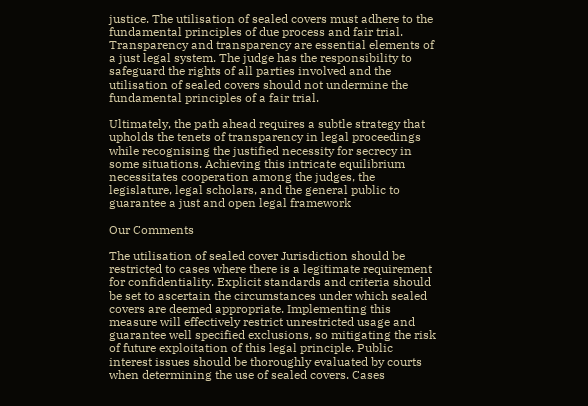justice. The utilisation of sealed covers must adhere to the fundamental principles of due process and fair trial. Transparency and transparency are essential elements of a just legal system. The judge has the responsibility to safeguard the rights of all parties involved and the utilisation of sealed covers should not undermine the fundamental principles of a fair trial.

Ultimately, the path ahead requires a subtle strategy that upholds the tenets of transparency in legal proceedings while recognising the justified necessity for secrecy in some situations. Achieving this intricate equilibrium necessitates cooperation among the judges, the legislature, legal scholars, and the general public to guarantee a just and open legal framework

Our Comments

The utilisation of sealed cover Jurisdiction should be restricted to cases where there is a legitimate requirement for confidentiality. Explicit standards and criteria should be set to ascertain the circumstances under which sealed covers are deemed appropriate. Implementing this measure will effectively restrict unrestricted usage and guarantee well specified exclusions, so mitigating the risk of future exploitation of this legal principle. Public interest issues should be thoroughly evaluated by courts when determining the use of sealed covers. Cases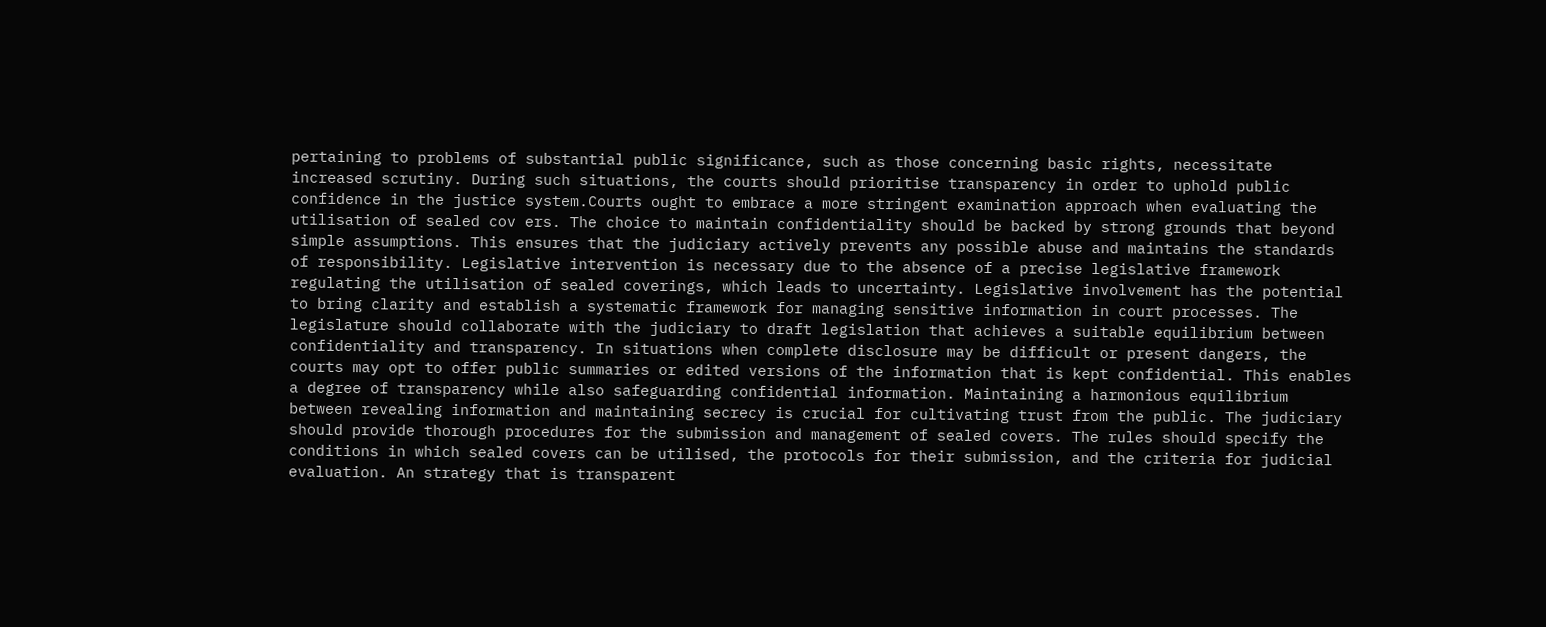pertaining to problems of substantial public significance, such as those concerning basic rights, necessitate increased scrutiny. During such situations, the courts should prioritise transparency in order to uphold public confidence in the justice system.Courts ought to embrace a more stringent examination approach when evaluating the utilisation of sealed cov ers. The choice to maintain confidentiality should be backed by strong grounds that beyond simple assumptions. This ensures that the judiciary actively prevents any possible abuse and maintains the standards of responsibility. Legislative intervention is necessary due to the absence of a precise legislative framework regulating the utilisation of sealed coverings, which leads to uncertainty. Legislative involvement has the potential to bring clarity and establish a systematic framework for managing sensitive information in court processes. The legislature should collaborate with the judiciary to draft legislation that achieves a suitable equilibrium between confidentiality and transparency. In situations when complete disclosure may be difficult or present dangers, the courts may opt to offer public summaries or edited versions of the information that is kept confidential. This enables a degree of transparency while also safeguarding confidential information. Maintaining a harmonious equilibrium between revealing information and maintaining secrecy is crucial for cultivating trust from the public. The judiciary should provide thorough procedures for the submission and management of sealed covers. The rules should specify the conditions in which sealed covers can be utilised, the protocols for their submission, and the criteria for judicial evaluation. An strategy that is transparent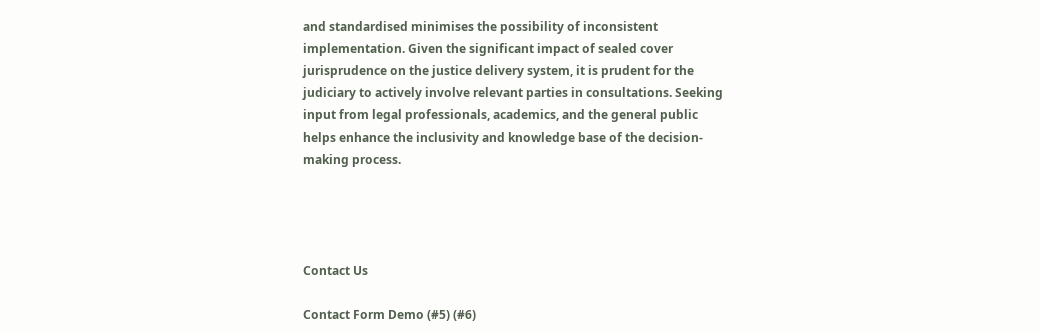and standardised minimises the possibility of inconsistent implementation. Given the significant impact of sealed cover jurisprudence on the justice delivery system, it is prudent for the judiciary to actively involve relevant parties in consultations. Seeking input from legal professionals, academics, and the general public helps enhance the inclusivity and knowledge base of the decision-making process.




Contact Us

Contact Form Demo (#5) (#6)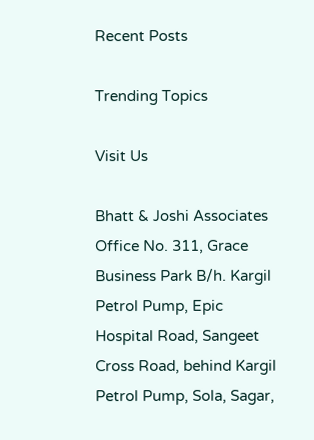Recent Posts

Trending Topics

Visit Us

Bhatt & Joshi Associates
Office No. 311, Grace Business Park B/h. Kargil Petrol Pump, Epic Hospital Road, Sangeet Cross Road, behind Kargil Petrol Pump, Sola, Sagar,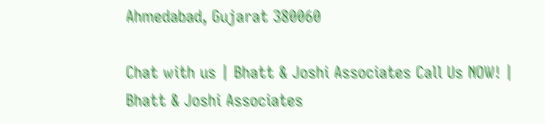Ahmedabad, Gujarat 380060

Chat with us | Bhatt & Joshi Associates Call Us NOW! | Bhatt & Joshi Associates